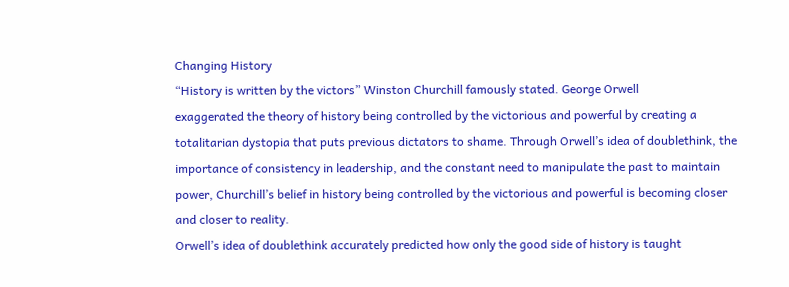Changing History
“History is written by the victors” Winston Churchill famously stated. George Orwell
exaggerated the theory of history being controlled by the victorious and powerful by creating a
totalitarian dystopia that puts previous dictators to shame. Through Orwell’s idea of doublethink, the
importance of consistency in leadership, and the constant need to manipulate the past to maintain
power, Churchill’s belief in history being controlled by the victorious and powerful is becoming closer
and closer to reality.
Orwell’s idea of doublethink accurately predicted how only the good side of history is taught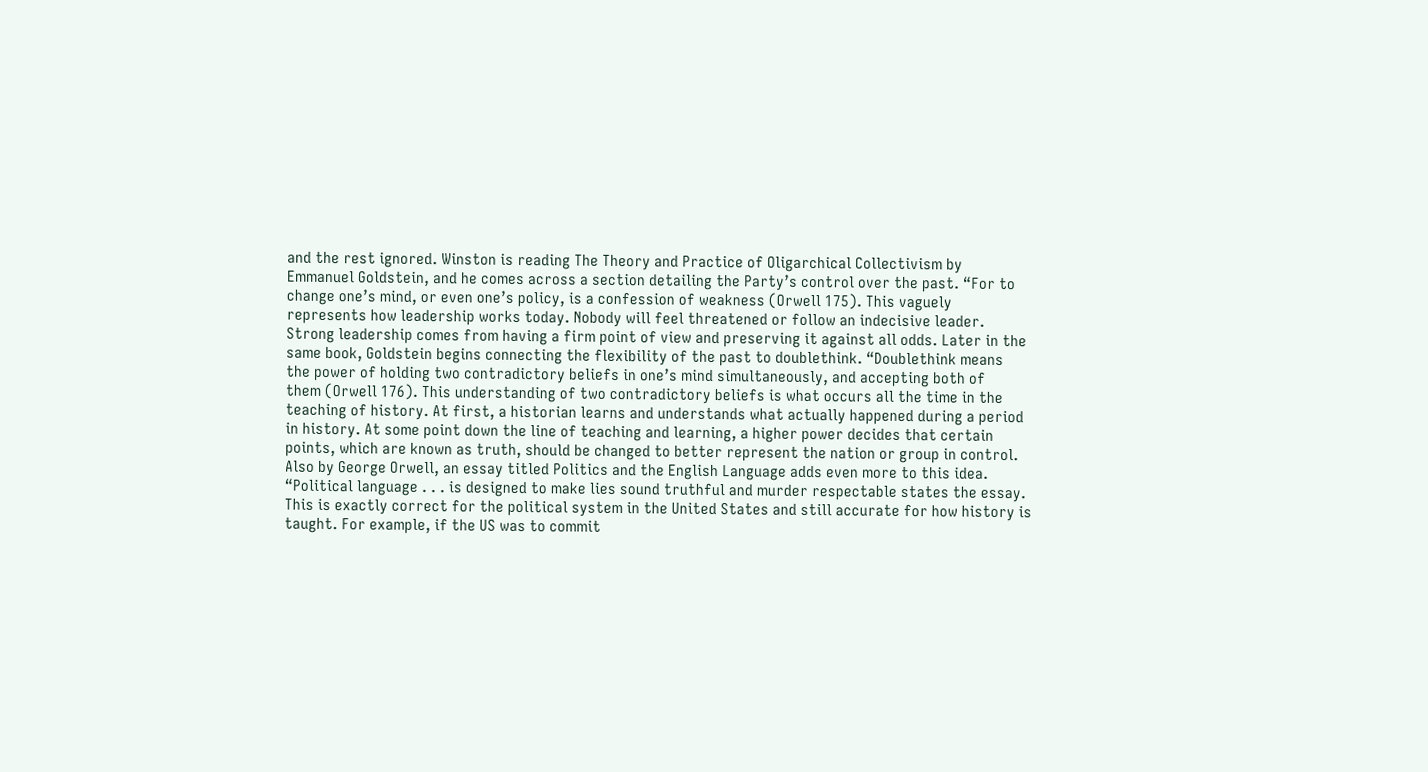and the rest ignored. Winston is reading The Theory and Practice of Oligarchical Collectivism by
Emmanuel Goldstein, and he comes across a section detailing the Party’s control over the past. “For to
change one’s mind, or even one’s policy, is a confession of weakness (Orwell 175). This vaguely
represents how leadership works today. Nobody will feel threatened or follow an indecisive leader.
Strong leadership comes from having a firm point of view and preserving it against all odds. Later in the
same book, Goldstein begins connecting the flexibility of the past to doublethink. “Doublethink means
the power of holding two contradictory beliefs in one’s mind simultaneously, and accepting both of
them (Orwell 176). This understanding of two contradictory beliefs is what occurs all the time in the
teaching of history. At first, a historian learns and understands what actually happened during a period
in history. At some point down the line of teaching and learning, a higher power decides that certain
points, which are known as truth, should be changed to better represent the nation or group in control.
Also by George Orwell, an essay titled Politics and the English Language adds even more to this idea.
“Political language . . . is designed to make lies sound truthful and murder respectable states the essay.
This is exactly correct for the political system in the United States and still accurate for how history is
taught. For example, if the US was to commit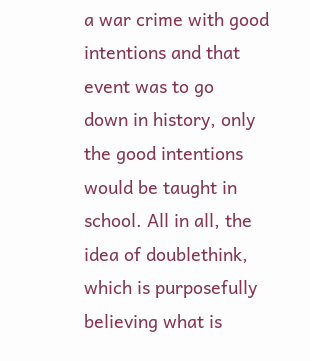a war crime with good intentions and that event was to go
down in history, only the good intentions would be taught in school. All in all, the idea of doublethink,
which is purposefully believing what is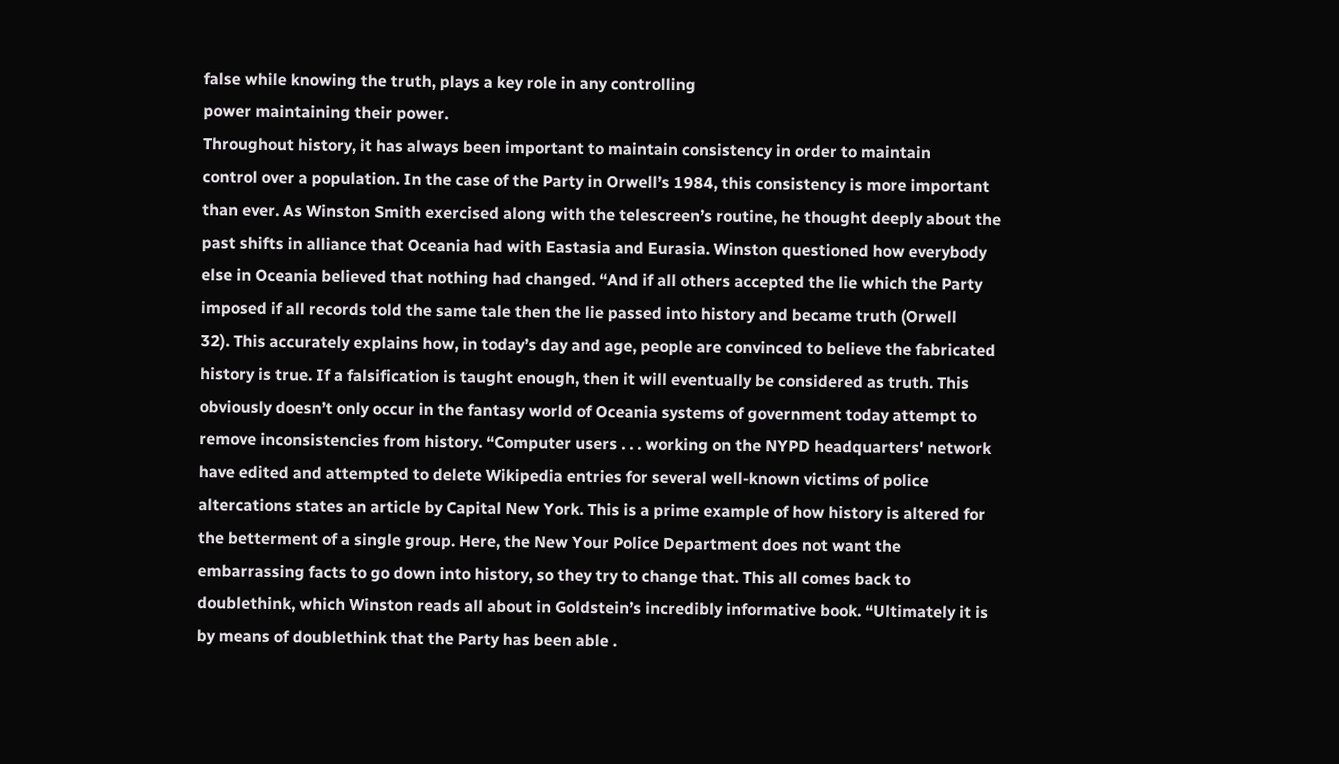false while knowing the truth, plays a key role in any controlling
power maintaining their power.
Throughout history, it has always been important to maintain consistency in order to maintain
control over a population. In the case of the Party in Orwell’s 1984, this consistency is more important
than ever. As Winston Smith exercised along with the telescreen’s routine, he thought deeply about the
past shifts in alliance that Oceania had with Eastasia and Eurasia. Winston questioned how everybody
else in Oceania believed that nothing had changed. “And if all others accepted the lie which the Party
imposed if all records told the same tale then the lie passed into history and became truth (Orwell
32). This accurately explains how, in today’s day and age, people are convinced to believe the fabricated
history is true. If a falsification is taught enough, then it will eventually be considered as truth. This
obviously doesn’t only occur in the fantasy world of Oceania systems of government today attempt to
remove inconsistencies from history. “Computer users . . . working on the NYPD headquarters' network
have edited and attempted to delete Wikipedia entries for several well-known victims of police
altercations states an article by Capital New York. This is a prime example of how history is altered for
the betterment of a single group. Here, the New Your Police Department does not want the
embarrassing facts to go down into history, so they try to change that. This all comes back to
doublethink, which Winston reads all about in Goldstein’s incredibly informative book. “Ultimately it is
by means of doublethink that the Party has been able .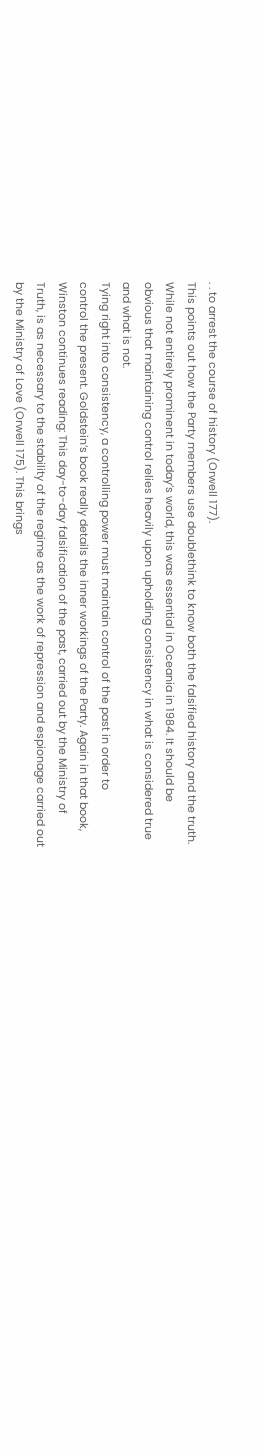. . to arrest the course of history (Orwell 177).
This points out how the Party members use doublethink to know both the falsified history and the truth.
While not entirely prominent in today’s world, this was essential in Oceania in 1984. It should be
obvious that maintaining control relies heavily upon upholding consistency in what is considered true
and what is not.
Tying right into consistency, a controlling power must maintain control of the past in order to
control the present. Goldstein’s book really details the inner workings of the Party. Again in that book,
Winston continues reading: This day-to-day falsification of the past, carried out by the Ministry of
Truth, is as necessary to the stability of the regime as the work of repression and espionage carried out
by the Ministry of Love (Orwell 175). This brings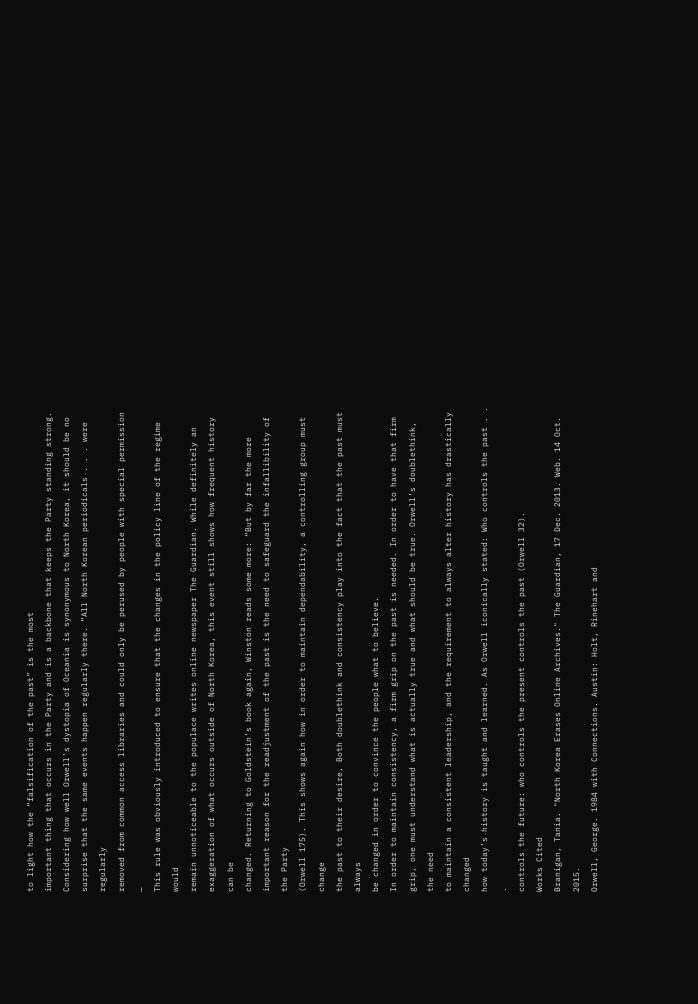to light how the “falsification of the past” is the most
important thing that occurs in the Party and is a backbone that keeps the Party standing strong.
Considering how well Orwell’s dystopia of Oceania is synonymous to North Korea, it should be no
surprise that the same events happen regularly there. “All North Korean periodicals . . . were regularly
removed from common access libraries and could only be perused by people with special permission …
This rule was obviously introduced to ensure that the changes in the policy line of the regime would
remain unnoticeable to the populace writes online newspaper The Guardian. While definitely an
exaggeration of what occurs outside of North Korea, this event still shows how frequent history can be
changed. Returning to Goldstein’s book again, Winston reads some more: “But by far the more
important reason for the readjustment of the past is the need to safeguard the infallibility of the Party
(Orwell 175). This shows again how in order to maintain dependability, a controlling group must change
the past to their desire. Both doublethink and consistency play into the fact that the past must always
be changed in order to convince the people what to believe.
In order to maintain consistency, a firm grip on the past is needed. In order to have that firm
grip, one must understand what is actually true and what should be true. Orwell’s doublethink, the need
to maintain a consistent leadership, and the requirement to always alter history has drastically changed
how today’s history is taught and learned. As Orwell iconically stated: Who controls the past . . .
controls the future: who controls the present controls the past (Orwell 32).
Works Cited
Branigan, Tania. "North Korea Erases Online Archives." The Guardian, 17 Dec. 2013. Web. 14 Oct. 2015.
Orwell, George. 1984 with Connections. Austin: Holt, Rinehart and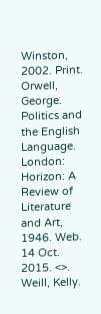Winston, 2002. Print.
Orwell, George. Politics and the English Language. London: Horizon: A Review of Literature and Art,
1946. Web. 14 Oct. 2015. <>.
Weill, Kelly.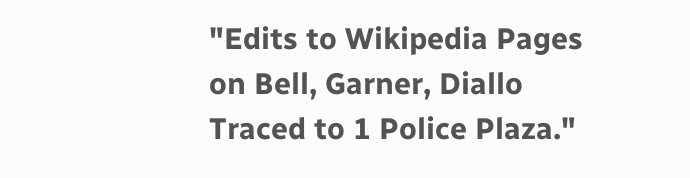"Edits to Wikipedia Pages on Bell, Garner, Diallo Traced to 1 Police Plaza."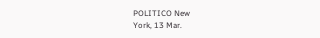POLITICO New
York, 13 Mar.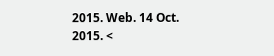2015. Web. 14 Oct. 2015. <